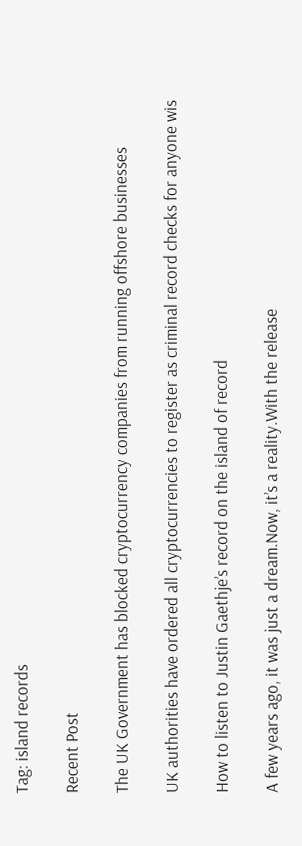Tag: island records

Recent Post

The UK Government has blocked cryptocurrency companies from running offshore businesses

UK authorities have ordered all cryptocurrencies to register as criminal record checks for anyone wis

How to listen to Justin Gaethje’s record on the island of record

A few years ago, it was just a dream.Now, it’s a reality.With the release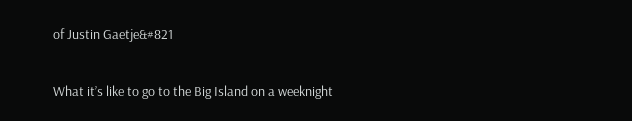of Justin Gaetje&#821

What it’s like to go to the Big Island on a weeknight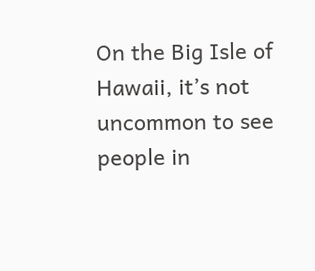On the Big Isle of Hawaii, it’s not uncommon to see people in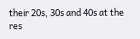their 20s, 30s and 40s at the res